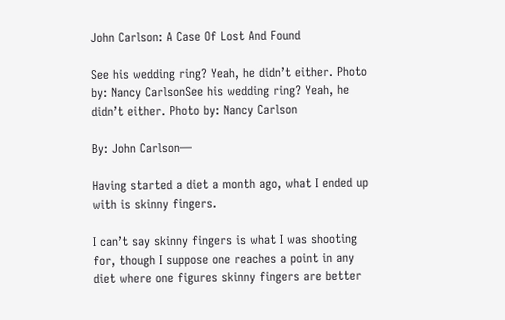John Carlson: A Case Of Lost And Found

See his wedding ring? Yeah, he didn’t either. Photo by: Nancy CarlsonSee his wedding ring? Yeah, he didn’t either. Photo by: Nancy Carlson

By: John Carlson—

Having started a diet a month ago, what I ended up with is skinny fingers.

I can’t say skinny fingers is what I was shooting for, though I suppose one reaches a point in any diet where one figures skinny fingers are better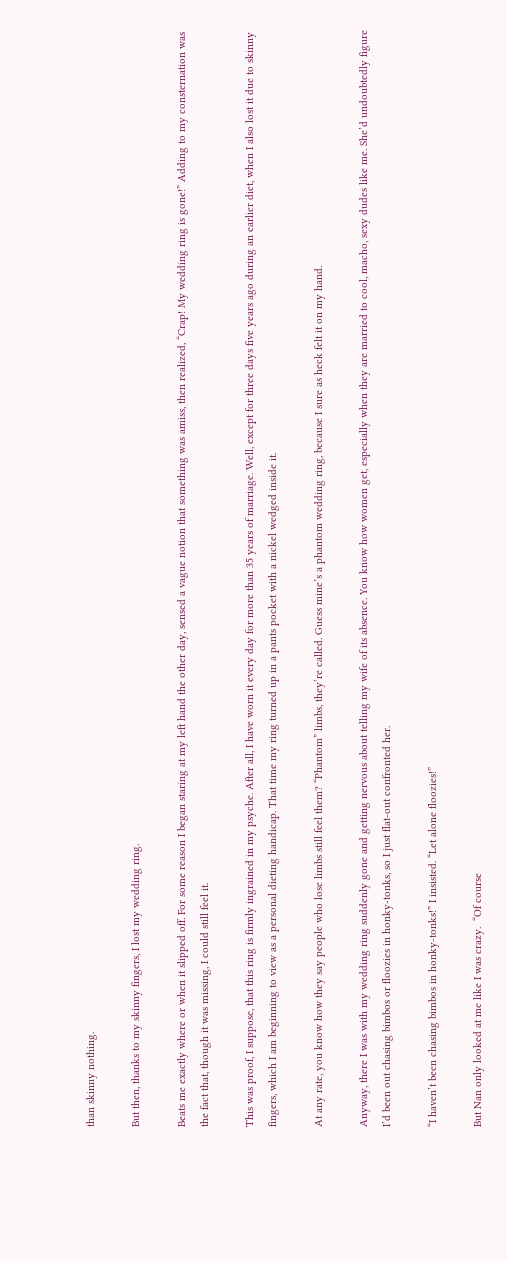than skinny nothing.

But then, thanks to my skinny fingers, I lost my wedding ring.

Beats me exactly where or when it slipped off. For some reason I began staring at my left hand the other day, sensed a vague notion that something was amiss, then realized, “Crap! My wedding ring is gone!” Adding to my consternation was the fact that, though it was missing, I could still feel it.

This was proof, I suppose, that this ring is firmly ingrained in my psyche. After all, I have worn it every day for more than 35 years of marriage. Well, except for three days five years ago during an earlier diet, when I also lost it due to skinny fingers, which I am beginning to view as a personal dieting handicap. That time my ring turned up in a pants pocket with a nickel wedged inside it.

At any rate, you know how they say people who lose limbs still feel them? “Phantom” limbs, they’re called. Guess mine’s a phantom wedding ring, because I sure as heck felt it on my hand.

Anyway, there I was with my wedding ring suddenly gone and getting nervous about telling my wife of its absence. You know how women get, especially when they are married to cool, macho, sexy dudes like me. She’d undoubtedly figure I’d been out chasing bimbos or floozies in honky-tonks, so I just flat-out confronted her.

“I haven’t been chasing bimbos in honky-tonks!” I insisted. “Let alone floozies!”

But Nan only looked at me like I was crazy.  “Of course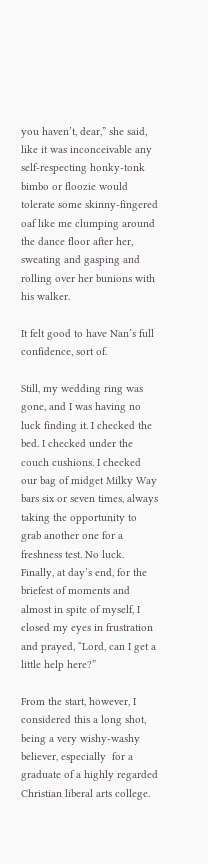you haven’t, dear,” she said, like it was inconceivable any self-respecting honky-tonk bimbo or floozie would tolerate some skinny-fingered oaf like me clumping around the dance floor after her, sweating and gasping and rolling over her bunions with his walker.

It felt good to have Nan’s full confidence, sort of.

Still, my wedding ring was gone, and I was having no luck finding it. I checked the bed. I checked under the couch cushions. I checked our bag of midget Milky Way bars six or seven times, always taking the opportunity to grab another one for a freshness test. No luck. Finally, at day’s end, for the briefest of moments and almost in spite of myself, I closed my eyes in frustration and prayed, “Lord, can I get a little help here?”

From the start, however, I considered this a long shot, being a very wishy-washy believer, especially  for a graduate of a highly regarded Christian liberal arts college.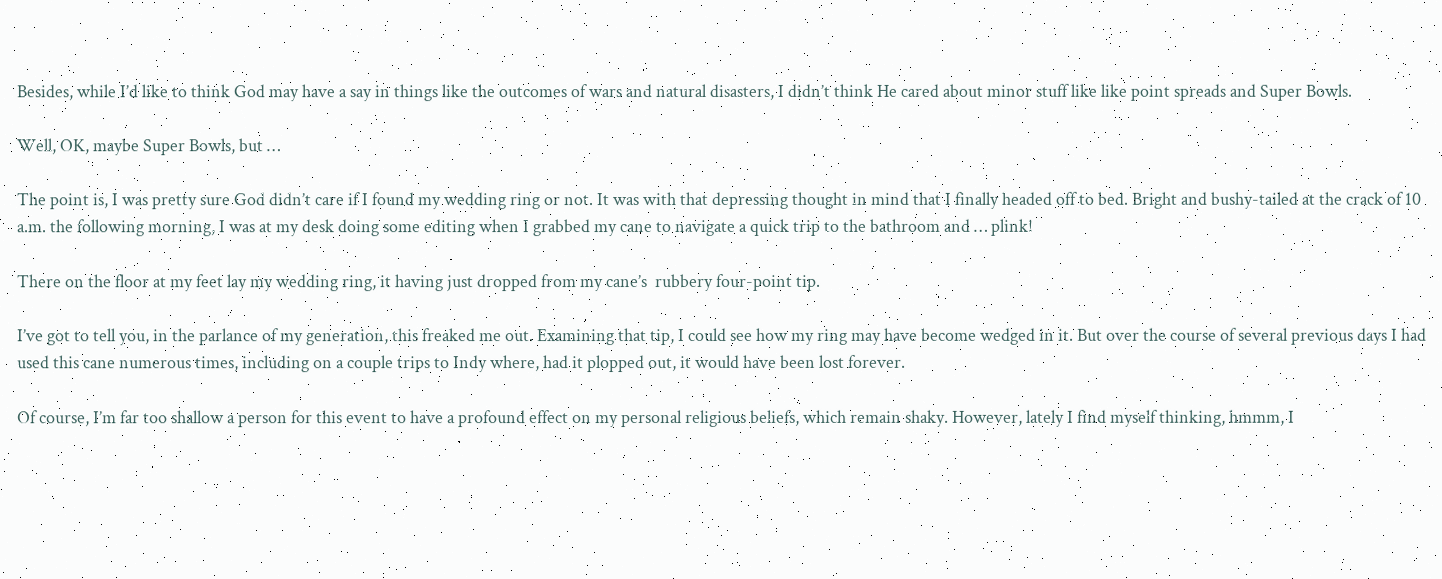Besides, while I’d like to think God may have a say in things like the outcomes of wars and natural disasters, I didn’t think He cared about minor stuff like like point spreads and Super Bowls.

Well, OK, maybe Super Bowls, but …

The point is, I was pretty sure God didn’t care if I found my wedding ring or not. It was with that depressing thought in mind that I finally headed off to bed. Bright and bushy-tailed at the crack of 10 a.m. the following morning, I was at my desk doing some editing when I grabbed my cane to navigate a quick trip to the bathroom and … plink!

There on the floor at my feet lay my wedding ring, it having just dropped from my cane’s  rubbery four-point tip.

I’ve got to tell you, in the parlance of my generation, this freaked me out. Examining that tip, I could see how my ring may have become wedged in it. But over the course of several previous days I had used this cane numerous times, including on a couple trips to Indy where, had it plopped out, it would have been lost forever.

Of course, I’m far too shallow a person for this event to have a profound effect on my personal religious beliefs, which remain shaky. However, lately I find myself thinking, hmmm, I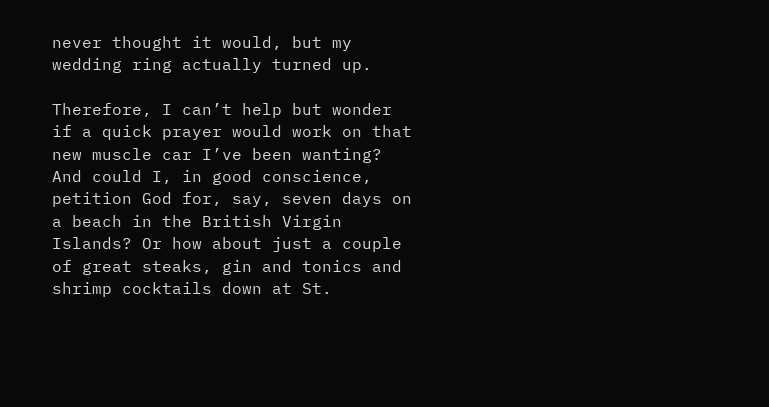never thought it would, but my wedding ring actually turned up.

Therefore, I can’t help but wonder if a quick prayer would work on that new muscle car I’ve been wanting? And could I, in good conscience, petition God for, say, seven days on a beach in the British Virgin Islands? Or how about just a couple of great steaks, gin and tonics and shrimp cocktails down at St.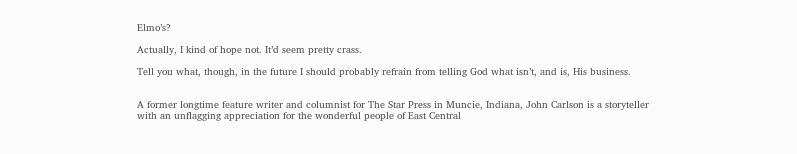Elmo’s?

Actually, I kind of hope not. It’d seem pretty crass.

Tell you what, though, in the future I should probably refrain from telling God what isn’t, and is, His business.


A former longtime feature writer and columnist for The Star Press in Muncie, Indiana, John Carlson is a storyteller with an unflagging appreciation for the wonderful people of East Central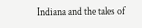Indiana and the tales of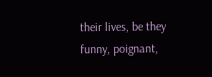their lives, be they funny, poignant,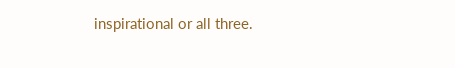inspirational or all three.